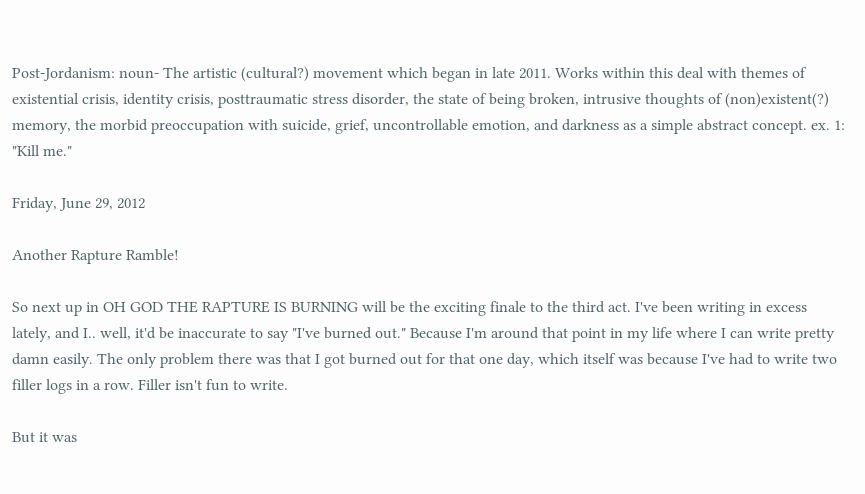Post-Jordanism: noun- The artistic (cultural?) movement which began in late 2011. Works within this deal with themes of existential crisis, identity crisis, posttraumatic stress disorder, the state of being broken, intrusive thoughts of (non)existent(?) memory, the morbid preoccupation with suicide, grief, uncontrollable emotion, and darkness as a simple abstract concept. ex. 1: "Kill me."

Friday, June 29, 2012

Another Rapture Ramble!

So next up in OH GOD THE RAPTURE IS BURNING will be the exciting finale to the third act. I've been writing in excess lately, and I.. well, it'd be inaccurate to say "I've burned out." Because I'm around that point in my life where I can write pretty damn easily. The only problem there was that I got burned out for that one day, which itself was because I've had to write two filler logs in a row. Filler isn't fun to write.

But it was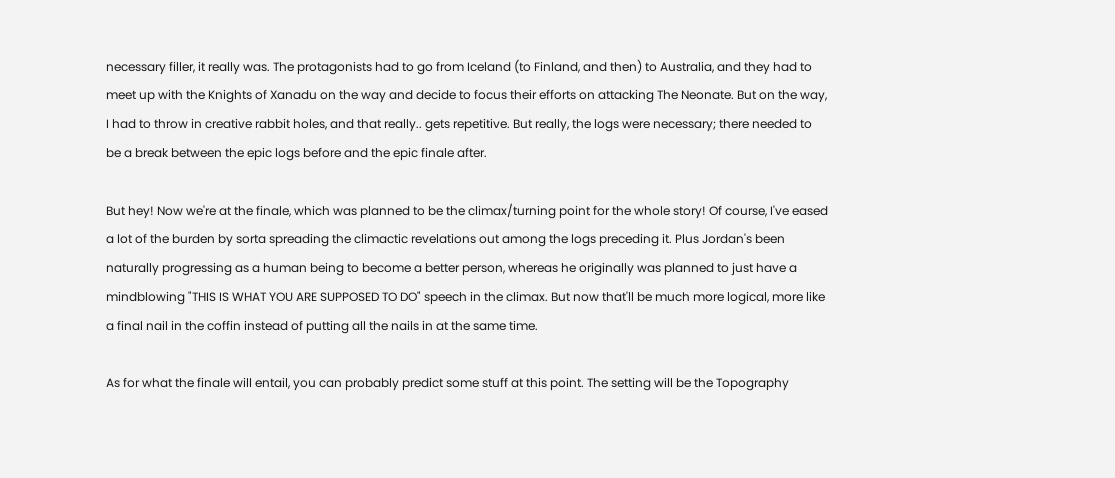necessary filler, it really was. The protagonists had to go from Iceland (to Finland, and then) to Australia, and they had to meet up with the Knights of Xanadu on the way and decide to focus their efforts on attacking The Neonate. But on the way, I had to throw in creative rabbit holes, and that really.. gets repetitive. But really, the logs were necessary; there needed to be a break between the epic logs before and the epic finale after.

But hey! Now we're at the finale, which was planned to be the climax/turning point for the whole story! Of course, I've eased a lot of the burden by sorta spreading the climactic revelations out among the logs preceding it. Plus Jordan's been naturally progressing as a human being to become a better person, whereas he originally was planned to just have a mindblowing "THIS IS WHAT YOU ARE SUPPOSED TO DO" speech in the climax. But now that'll be much more logical, more like a final nail in the coffin instead of putting all the nails in at the same time.

As for what the finale will entail, you can probably predict some stuff at this point. The setting will be the Topography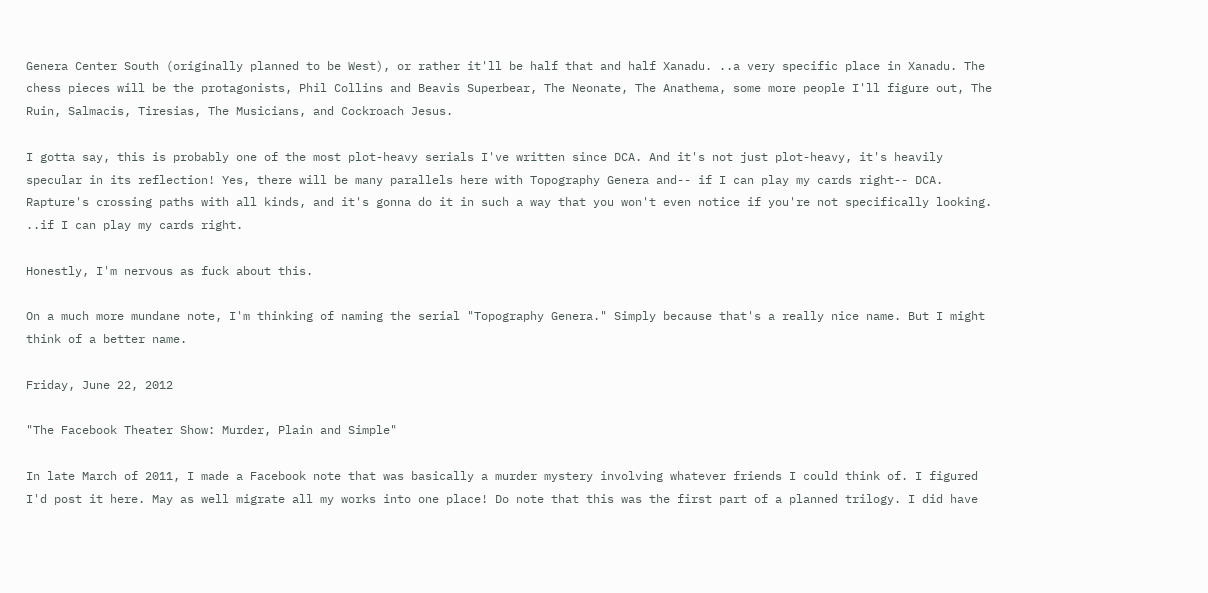Genera Center South (originally planned to be West), or rather it'll be half that and half Xanadu. ..a very specific place in Xanadu. The chess pieces will be the protagonists, Phil Collins and Beavis Superbear, The Neonate, The Anathema, some more people I'll figure out, The Ruin, Salmacis, Tiresias, The Musicians, and Cockroach Jesus.

I gotta say, this is probably one of the most plot-heavy serials I've written since DCA. And it's not just plot-heavy, it's heavily specular in its reflection! Yes, there will be many parallels here with Topography Genera and-- if I can play my cards right-- DCA. Rapture's crossing paths with all kinds, and it's gonna do it in such a way that you won't even notice if you're not specifically looking. ..if I can play my cards right.

Honestly, I'm nervous as fuck about this.

On a much more mundane note, I'm thinking of naming the serial "Topography Genera." Simply because that's a really nice name. But I might think of a better name.

Friday, June 22, 2012

"The Facebook Theater Show: Murder, Plain and Simple"

In late March of 2011, I made a Facebook note that was basically a murder mystery involving whatever friends I could think of. I figured I'd post it here. May as well migrate all my works into one place! Do note that this was the first part of a planned trilogy. I did have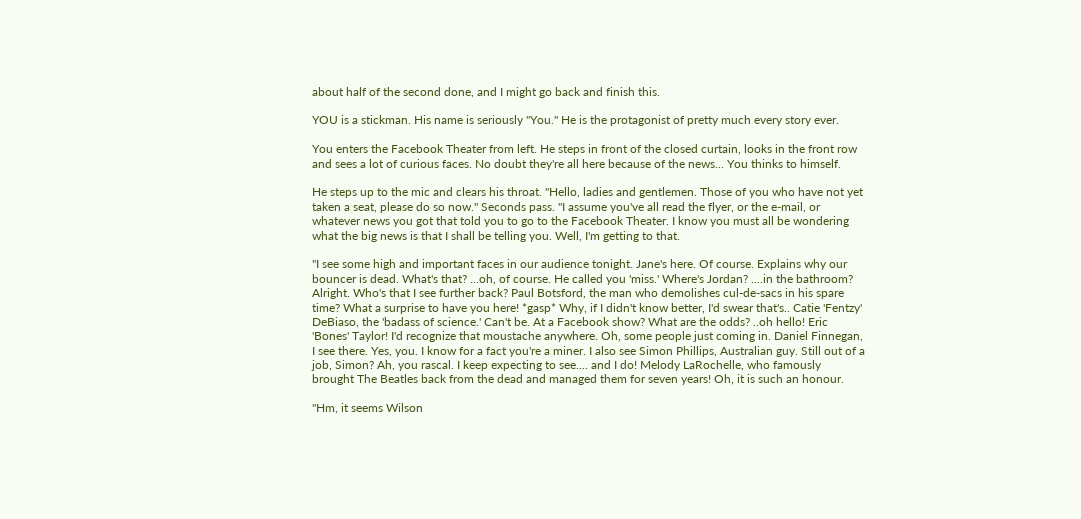about half of the second done, and I might go back and finish this.

YOU is a stickman. His name is seriously "You." He is the protagonist of pretty much every story ever.

You enters the Facebook Theater from left. He steps in front of the closed curtain, looks in the front row and sees a lot of curious faces. No doubt they're all here because of the news... You thinks to himself.

He steps up to the mic and clears his throat. "Hello, ladies and gentlemen. Those of you who have not yet taken a seat, please do so now." Seconds pass. "I assume you've all read the flyer, or the e-mail, or whatever news you got that told you to go to the Facebook Theater. I know you must all be wondering what the big news is that I shall be telling you. Well, I'm getting to that.

"I see some high and important faces in our audience tonight. Jane's here. Of course. Explains why our bouncer is dead. What's that? ...oh, of course. He called you 'miss.' Where's Jordan? ....in the bathroom? Alright. Who's that I see further back? Paul Botsford, the man who demolishes cul-de-sacs in his spare time? What a surprise to have you here! *gasp* Why, if I didn't know better, I'd swear that's.. Catie 'Fentzy' DeBiaso, the 'badass of science.' Can't be. At a Facebook show? What are the odds? ..oh hello! Eric 'Bones' Taylor! I'd recognize that moustache anywhere. Oh, some people just coming in. Daniel Finnegan, I see there. Yes, you. I know for a fact you're a miner. I also see Simon Phillips, Australian guy. Still out of a job, Simon? Ah, you rascal. I keep expecting to see.... and I do! Melody LaRochelle, who famously brought The Beatles back from the dead and managed them for seven years! Oh, it is such an honour.

"Hm, it seems Wilson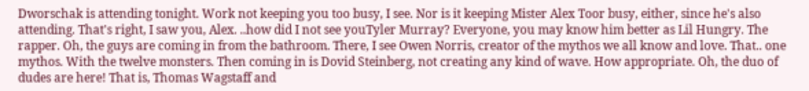Dworschak is attending tonight. Work not keeping you too busy, I see. Nor is it keeping Mister Alex Toor busy, either, since he's also attending. That's right, I saw you, Alex. ..how did I not see youTyler Murray? Everyone, you may know him better as Lil Hungry. The rapper. Oh, the guys are coming in from the bathroom. There, I see Owen Norris, creator of the mythos we all know and love. That.. one mythos. With the twelve monsters. Then coming in is Dovid Steinberg, not creating any kind of wave. How appropriate. Oh, the duo of dudes are here! That is, Thomas Wagstaff and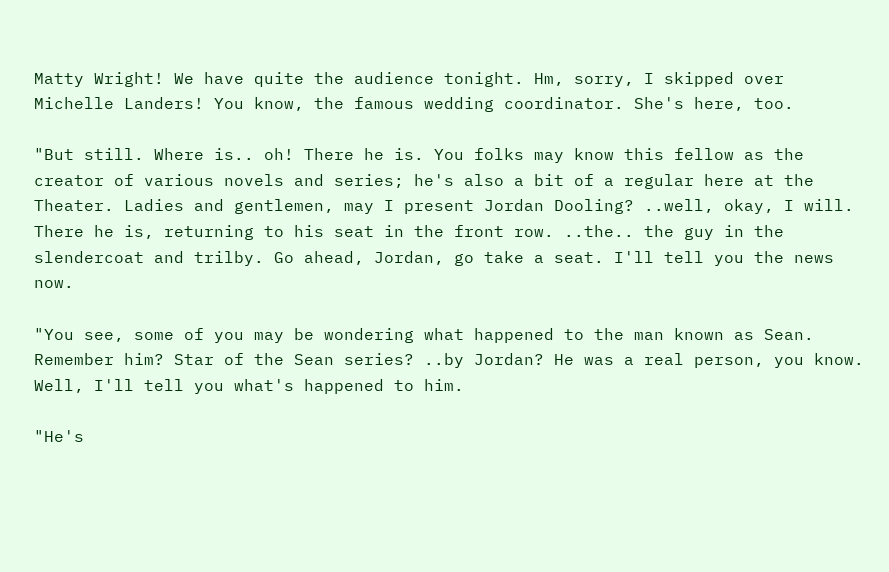Matty Wright! We have quite the audience tonight. Hm, sorry, I skipped over Michelle Landers! You know, the famous wedding coordinator. She's here, too.

"But still. Where is.. oh! There he is. You folks may know this fellow as the creator of various novels and series; he's also a bit of a regular here at the Theater. Ladies and gentlemen, may I present Jordan Dooling? ..well, okay, I will. There he is, returning to his seat in the front row. ..the.. the guy in the slendercoat and trilby. Go ahead, Jordan, go take a seat. I'll tell you the news now.

"You see, some of you may be wondering what happened to the man known as Sean. Remember him? Star of the Sean series? ..by Jordan? He was a real person, you know. Well, I'll tell you what's happened to him.

"He's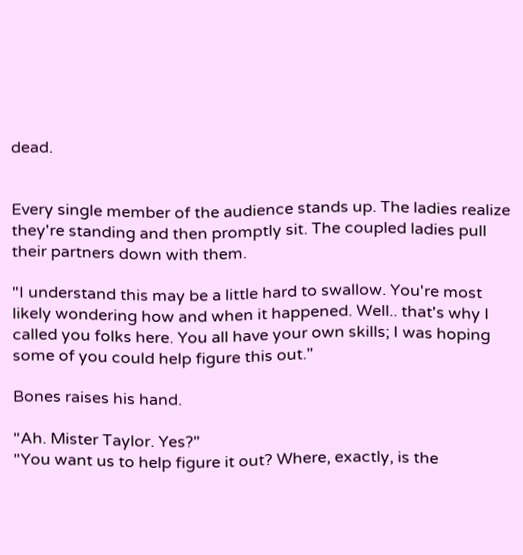dead.


Every single member of the audience stands up. The ladies realize they're standing and then promptly sit. The coupled ladies pull their partners down with them.

"I understand this may be a little hard to swallow. You're most likely wondering how and when it happened. Well.. that's why I called you folks here. You all have your own skills; I was hoping some of you could help figure this out."

Bones raises his hand.

"Ah. Mister Taylor. Yes?"
"You want us to help figure it out? Where, exactly, is the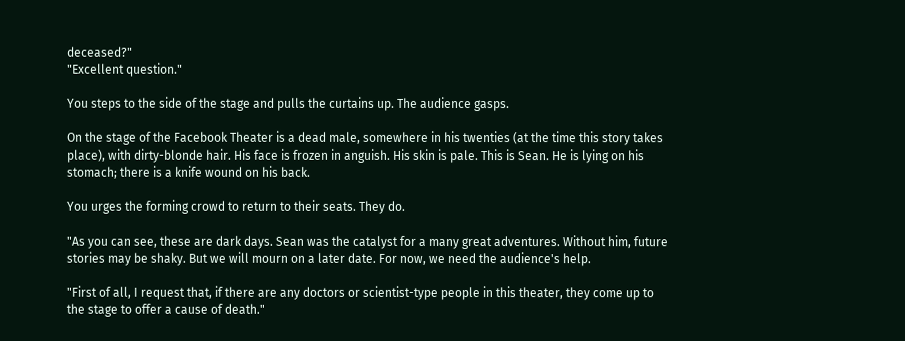deceased?"
"Excellent question."

You steps to the side of the stage and pulls the curtains up. The audience gasps.

On the stage of the Facebook Theater is a dead male, somewhere in his twenties (at the time this story takes place), with dirty-blonde hair. His face is frozen in anguish. His skin is pale. This is Sean. He is lying on his stomach; there is a knife wound on his back.

You urges the forming crowd to return to their seats. They do.

"As you can see, these are dark days. Sean was the catalyst for a many great adventures. Without him, future stories may be shaky. But we will mourn on a later date. For now, we need the audience's help.

"First of all, I request that, if there are any doctors or scientist-type people in this theater, they come up to the stage to offer a cause of death."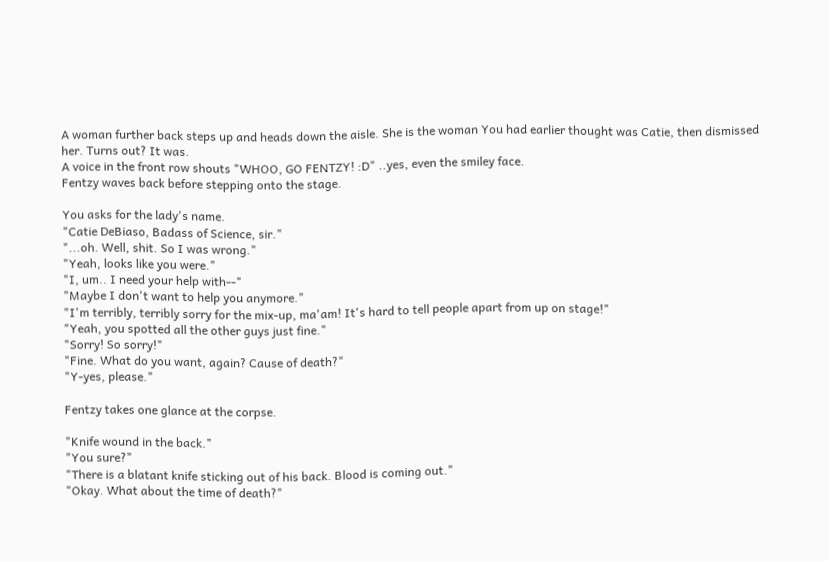A woman further back steps up and heads down the aisle. She is the woman You had earlier thought was Catie, then dismissed her. Turns out? It was.
A voice in the front row shouts "WHOO, GO FENTZY! :D" ..yes, even the smiley face.
Fentzy waves back before stepping onto the stage.

You asks for the lady's name.
"Catie DeBiaso, Badass of Science, sir."
"...oh. Well, shit. So I was wrong."
"Yeah, looks like you were."
"I, um.. I need your help with--"
"Maybe I don't want to help you anymore."
"I'm terribly, terribly sorry for the mix-up, ma'am! It's hard to tell people apart from up on stage!"
"Yeah, you spotted all the other guys just fine."
"Sorry! So sorry!"
"Fine. What do you want, again? Cause of death?"
"Y-yes, please."

Fentzy takes one glance at the corpse.

"Knife wound in the back."
"You sure?"
"There is a blatant knife sticking out of his back. Blood is coming out."
"Okay. What about the time of death?"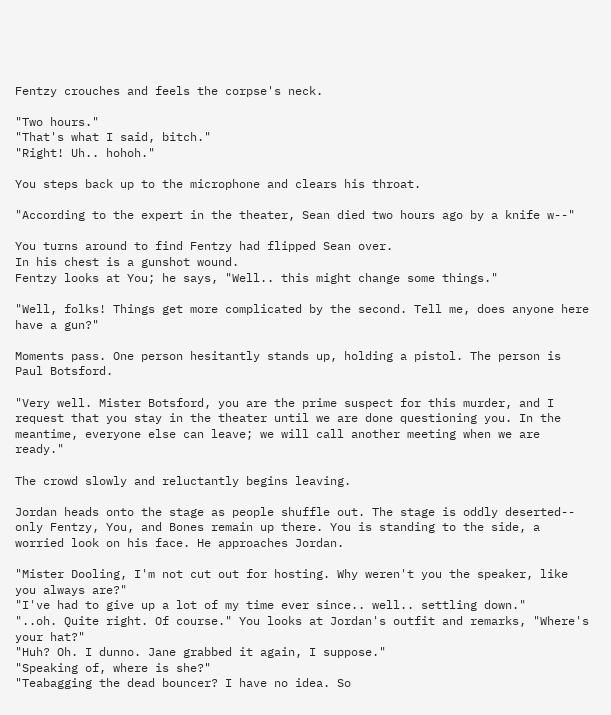Fentzy crouches and feels the corpse's neck.

"Two hours."
"That's what I said, bitch."
"Right! Uh.. hohoh."

You steps back up to the microphone and clears his throat.

"According to the expert in the theater, Sean died two hours ago by a knife w--"

You turns around to find Fentzy had flipped Sean over.
In his chest is a gunshot wound.
Fentzy looks at You; he says, "Well.. this might change some things."

"Well, folks! Things get more complicated by the second. Tell me, does anyone here have a gun?"

Moments pass. One person hesitantly stands up, holding a pistol. The person is Paul Botsford.

"Very well. Mister Botsford, you are the prime suspect for this murder, and I request that you stay in the theater until we are done questioning you. In the meantime, everyone else can leave; we will call another meeting when we are ready."

The crowd slowly and reluctantly begins leaving.

Jordan heads onto the stage as people shuffle out. The stage is oddly deserted-- only Fentzy, You, and Bones remain up there. You is standing to the side, a worried look on his face. He approaches Jordan.

"Mister Dooling, I'm not cut out for hosting. Why weren't you the speaker, like you always are?"
"I've had to give up a lot of my time ever since.. well.. settling down."
"..oh. Quite right. Of course." You looks at Jordan's outfit and remarks, "Where's your hat?"
"Huh? Oh. I dunno. Jane grabbed it again, I suppose."
"Speaking of, where is she?"
"Teabagging the dead bouncer? I have no idea. So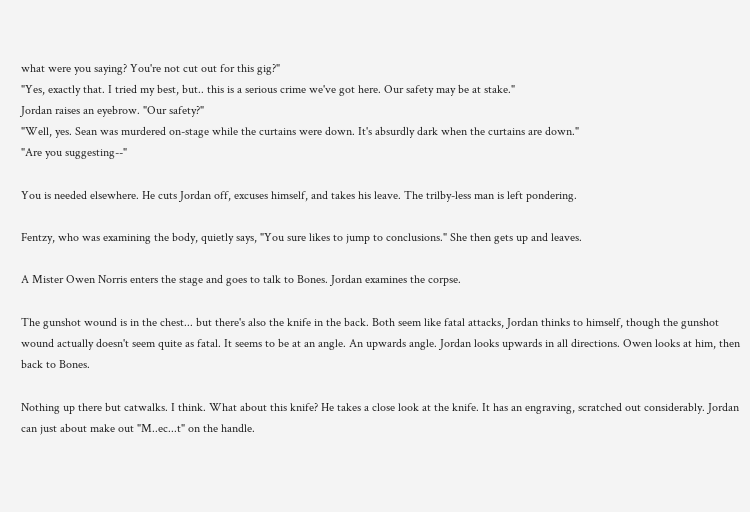what were you saying? You're not cut out for this gig?"
"Yes, exactly that. I tried my best, but.. this is a serious crime we've got here. Our safety may be at stake."
Jordan raises an eyebrow. "Our safety?"
"Well, yes. Sean was murdered on-stage while the curtains were down. It's absurdly dark when the curtains are down."
"Are you suggesting--"

You is needed elsewhere. He cuts Jordan off, excuses himself, and takes his leave. The trilby-less man is left pondering.

Fentzy, who was examining the body, quietly says, "You sure likes to jump to conclusions." She then gets up and leaves.

A Mister Owen Norris enters the stage and goes to talk to Bones. Jordan examines the corpse.

The gunshot wound is in the chest... but there's also the knife in the back. Both seem like fatal attacks, Jordan thinks to himself, though the gunshot wound actually doesn't seem quite as fatal. It seems to be at an angle. An upwards angle. Jordan looks upwards in all directions. Owen looks at him, then back to Bones.

Nothing up there but catwalks. I think. What about this knife? He takes a close look at the knife. It has an engraving, scratched out considerably. Jordan can just about make out "M..ec...t" on the handle.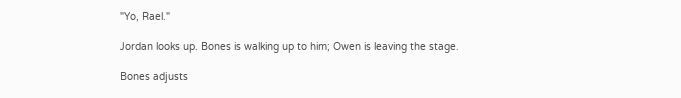"Yo, Rael."

Jordan looks up. Bones is walking up to him; Owen is leaving the stage.

Bones adjusts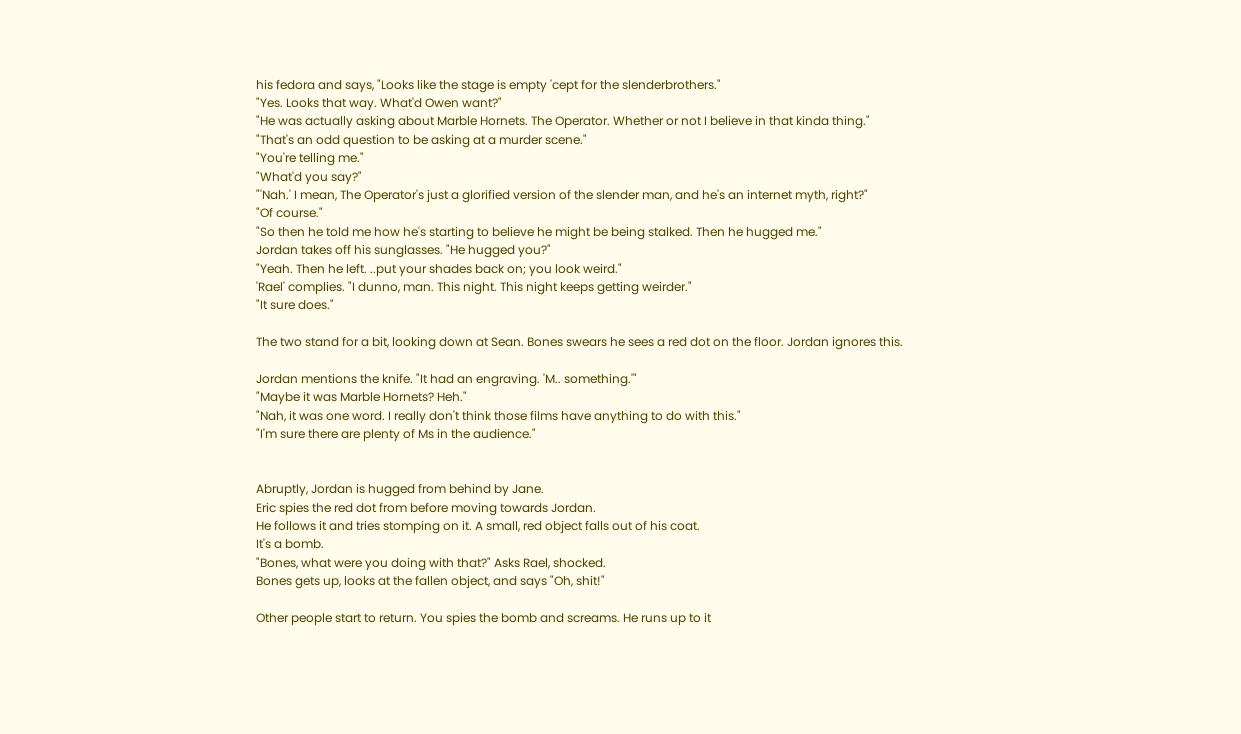his fedora and says, "Looks like the stage is empty 'cept for the slenderbrothers."
"Yes. Looks that way. What'd Owen want?"
"He was actually asking about Marble Hornets. The Operator. Whether or not I believe in that kinda thing."
"That's an odd question to be asking at a murder scene."
"You're telling me."
"What'd you say?"
"'Nah.' I mean, The Operator's just a glorified version of the slender man, and he's an internet myth, right?"
"Of course."
"So then he told me how he's starting to believe he might be being stalked. Then he hugged me."
Jordan takes off his sunglasses. "He hugged you?"
"Yeah. Then he left. ..put your shades back on; you look weird."
'Rael' complies. "I dunno, man. This night. This night keeps getting weirder."
"It sure does."

The two stand for a bit, looking down at Sean. Bones swears he sees a red dot on the floor. Jordan ignores this.

Jordan mentions the knife. "It had an engraving. 'M.. something.'"
"Maybe it was Marble Hornets? Heh."
"Nah, it was one word. I really don't think those films have anything to do with this."
"I'm sure there are plenty of Ms in the audience."


Abruptly, Jordan is hugged from behind by Jane.
Eric spies the red dot from before moving towards Jordan.
He follows it and tries stomping on it. A small, red object falls out of his coat.
It's a bomb.
"Bones, what were you doing with that?" Asks Rael, shocked.
Bones gets up, looks at the fallen object, and says "Oh, shit!"

Other people start to return. You spies the bomb and screams. He runs up to it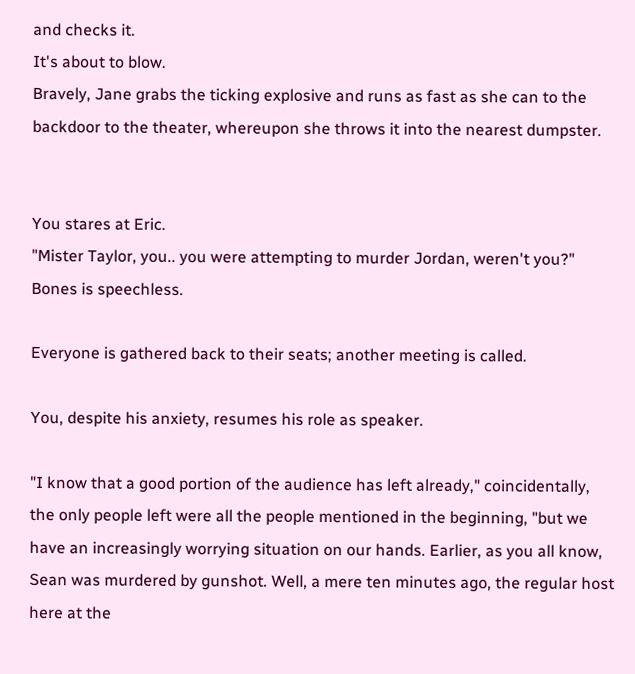and checks it.
It's about to blow.
Bravely, Jane grabs the ticking explosive and runs as fast as she can to the backdoor to the theater, whereupon she throws it into the nearest dumpster.


You stares at Eric.
"Mister Taylor, you.. you were attempting to murder Jordan, weren't you?"
Bones is speechless.

Everyone is gathered back to their seats; another meeting is called.

You, despite his anxiety, resumes his role as speaker.

"I know that a good portion of the audience has left already," coincidentally, the only people left were all the people mentioned in the beginning, "but we have an increasingly worrying situation on our hands. Earlier, as you all know, Sean was murdered by gunshot. Well, a mere ten minutes ago, the regular host here at the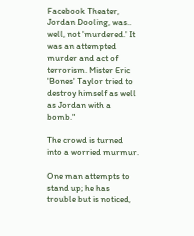Facebook Theater, Jordan Dooling, was.. well, not 'murdered.' It was an attempted murder and act of terrorism. Mister Eric 'Bones' Taylor tried to destroy himself as well as Jordan with a bomb."

The crowd is turned into a worried murmur.

One man attempts to stand up; he has trouble but is noticed,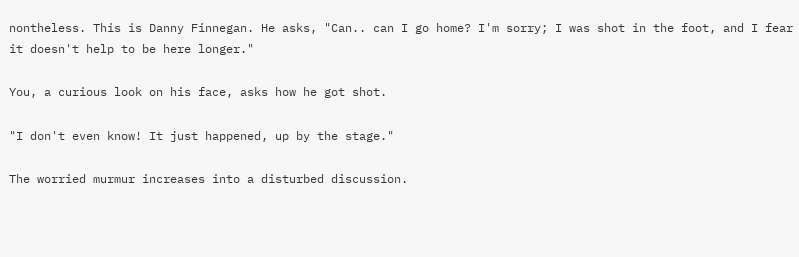nontheless. This is Danny Finnegan. He asks, "Can.. can I go home? I'm sorry; I was shot in the foot, and I fear it doesn't help to be here longer."

You, a curious look on his face, asks how he got shot.

"I don't even know! It just happened, up by the stage."

The worried murmur increases into a disturbed discussion.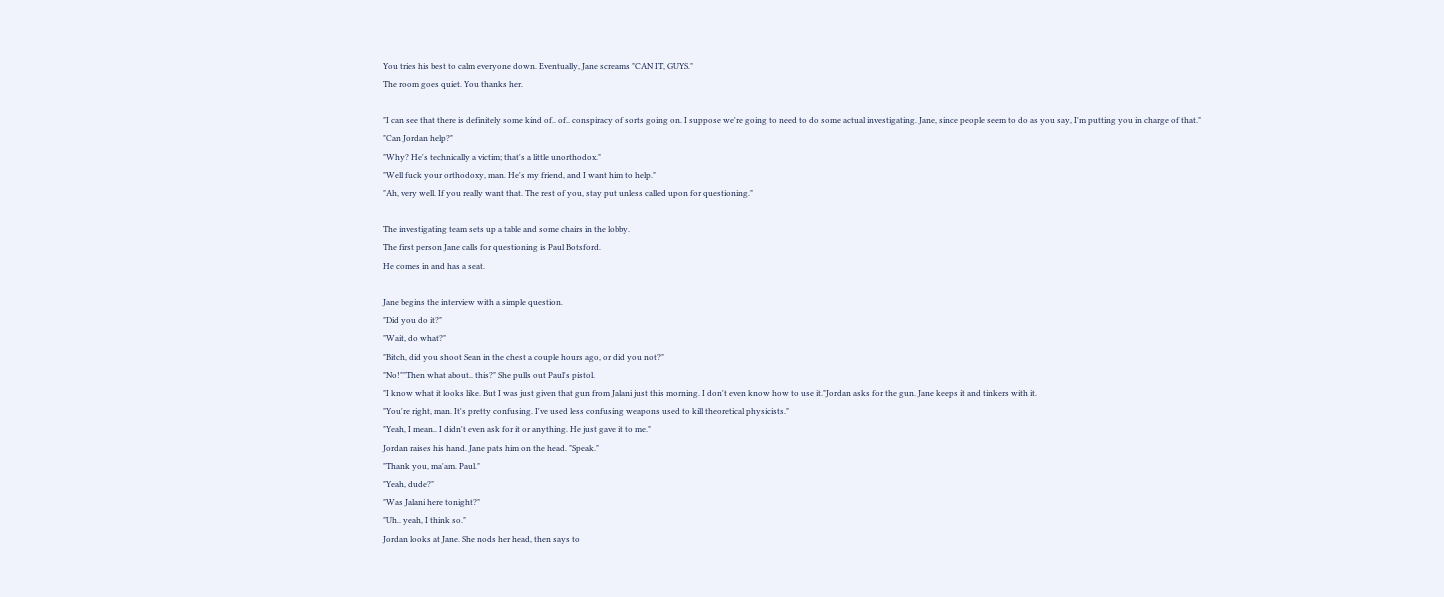You tries his best to calm everyone down. Eventually, Jane screams "CAN IT, GUYS."
The room goes quiet. You thanks her.

"I can see that there is definitely some kind of.. of.. conspiracy of sorts going on. I suppose we're going to need to do some actual investigating. Jane, since people seem to do as you say, I'm putting you in charge of that."
"Can Jordan help?"
"Why? He's technically a victim; that's a little unorthodox."
"Well fuck your orthodoxy, man. He's my friend, and I want him to help."
"Ah, very well. If you really want that. The rest of you, stay put unless called upon for questioning."

The investigating team sets up a table and some chairs in the lobby.
The first person Jane calls for questioning is Paul Botsford.
He comes in and has a seat.

Jane begins the interview with a simple question.
"Did you do it?"
"Wait, do what?"
"Bitch, did you shoot Sean in the chest a couple hours ago, or did you not?"
"No!""Then what about.. this?" She pulls out Paul's pistol.
"I know what it looks like. But I was just given that gun from Jalani just this morning. I don't even know how to use it."Jordan asks for the gun. Jane keeps it and tinkers with it.
"You're right, man. It's pretty confusing. I've used less confusing weapons used to kill theoretical physicists."
"Yeah, I mean.. I didn't even ask for it or anything. He just gave it to me."
Jordan raises his hand. Jane pats him on the head. "Speak."
"Thank you, ma'am. Paul."
"Yeah, dude?"
"Was Jalani here tonight?"
"Uh.. yeah, I think so."
Jordan looks at Jane. She nods her head, then says to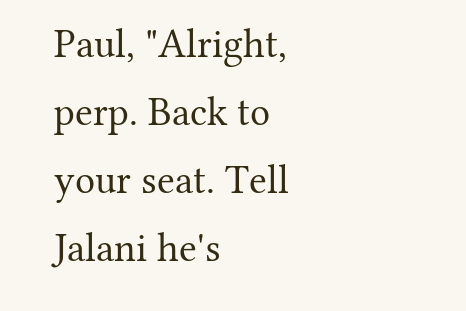Paul, "Alright, perp. Back to your seat. Tell Jalani he's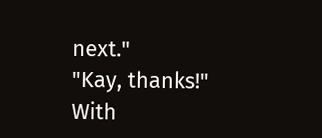next."
"Kay, thanks!"
With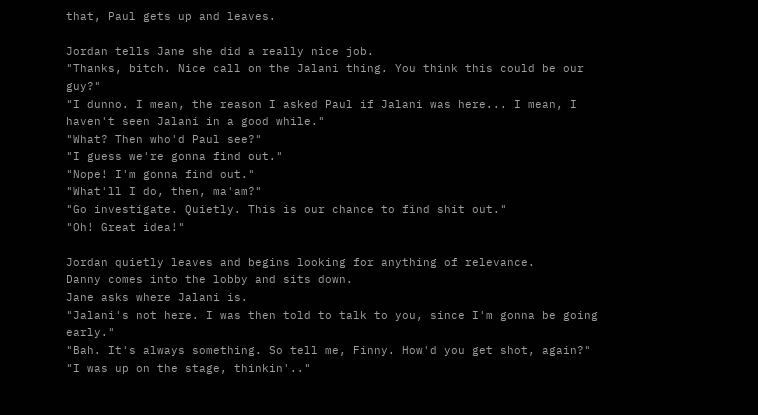that, Paul gets up and leaves.

Jordan tells Jane she did a really nice job.
"Thanks, bitch. Nice call on the Jalani thing. You think this could be our guy?"
"I dunno. I mean, the reason I asked Paul if Jalani was here... I mean, I haven't seen Jalani in a good while."
"What? Then who'd Paul see?"
"I guess we're gonna find out."
"Nope! I'm gonna find out."
"What'll I do, then, ma'am?"
"Go investigate. Quietly. This is our chance to find shit out."
"Oh! Great idea!"

Jordan quietly leaves and begins looking for anything of relevance.
Danny comes into the lobby and sits down.
Jane asks where Jalani is.
"Jalani's not here. I was then told to talk to you, since I'm gonna be going early."
"Bah. It's always something. So tell me, Finny. How'd you get shot, again?"
"I was up on the stage, thinkin'.."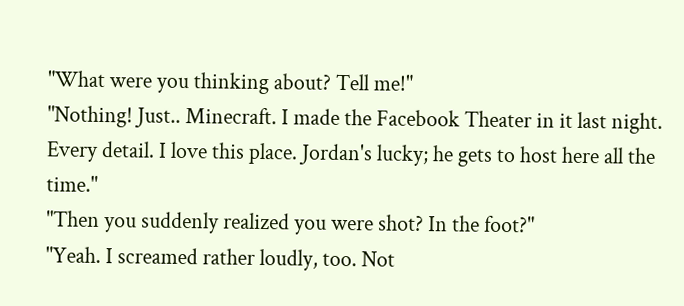"What were you thinking about? Tell me!"
"Nothing! Just.. Minecraft. I made the Facebook Theater in it last night. Every detail. I love this place. Jordan's lucky; he gets to host here all the time."
"Then you suddenly realized you were shot? In the foot?"
"Yeah. I screamed rather loudly, too. Not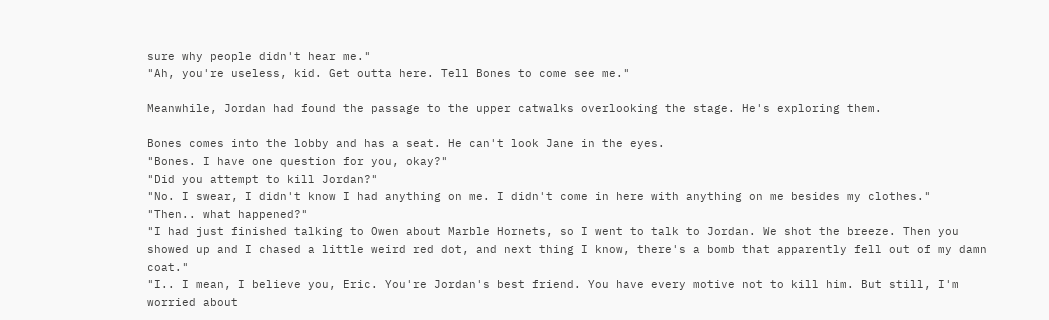sure why people didn't hear me."
"Ah, you're useless, kid. Get outta here. Tell Bones to come see me."

Meanwhile, Jordan had found the passage to the upper catwalks overlooking the stage. He's exploring them.

Bones comes into the lobby and has a seat. He can't look Jane in the eyes.
"Bones. I have one question for you, okay?"
"Did you attempt to kill Jordan?"
"No. I swear, I didn't know I had anything on me. I didn't come in here with anything on me besides my clothes."
"Then.. what happened?"
"I had just finished talking to Owen about Marble Hornets, so I went to talk to Jordan. We shot the breeze. Then you showed up and I chased a little weird red dot, and next thing I know, there's a bomb that apparently fell out of my damn coat."
"I.. I mean, I believe you, Eric. You're Jordan's best friend. You have every motive not to kill him. But still, I'm worried about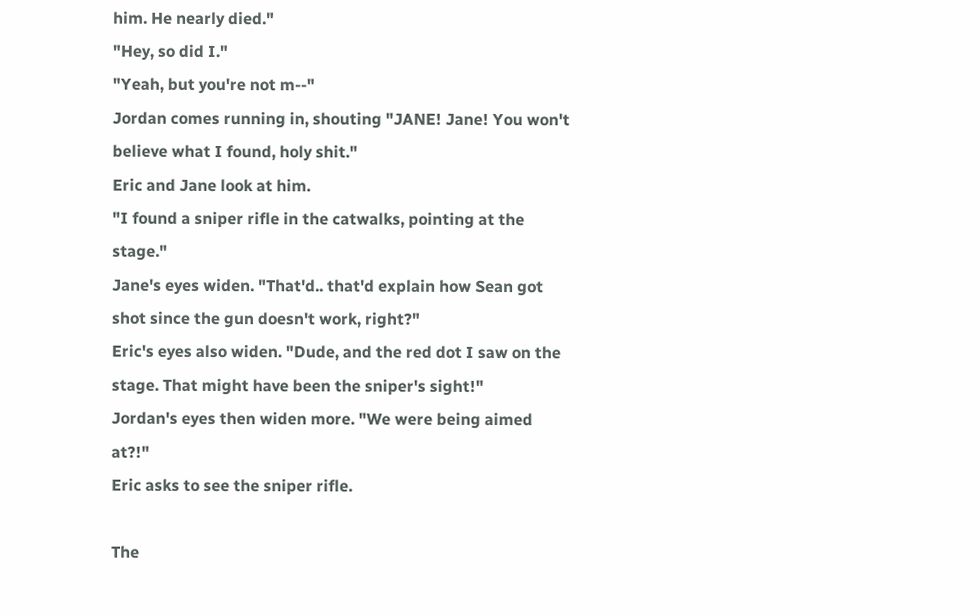him. He nearly died."
"Hey, so did I."
"Yeah, but you're not m--"
Jordan comes running in, shouting "JANE! Jane! You won't believe what I found, holy shit."
Eric and Jane look at him.
"I found a sniper rifle in the catwalks, pointing at the stage."
Jane's eyes widen. "That'd.. that'd explain how Sean got shot since the gun doesn't work, right?"
Eric's eyes also widen. "Dude, and the red dot I saw on the stage. That might have been the sniper's sight!"
Jordan's eyes then widen more. "We were being aimed at?!"
Eric asks to see the sniper rifle.

The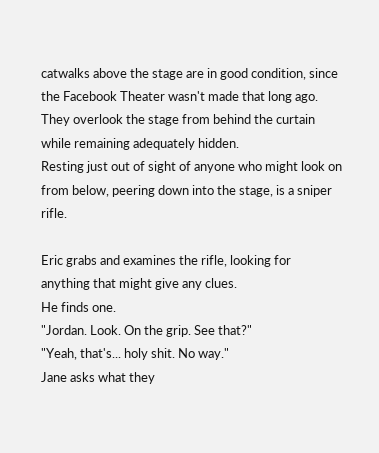catwalks above the stage are in good condition, since the Facebook Theater wasn't made that long ago. They overlook the stage from behind the curtain while remaining adequately hidden.
Resting just out of sight of anyone who might look on from below, peering down into the stage, is a sniper rifle.

Eric grabs and examines the rifle, looking for anything that might give any clues.
He finds one.
"Jordan. Look. On the grip. See that?"
"Yeah, that's... holy shit. No way."
Jane asks what they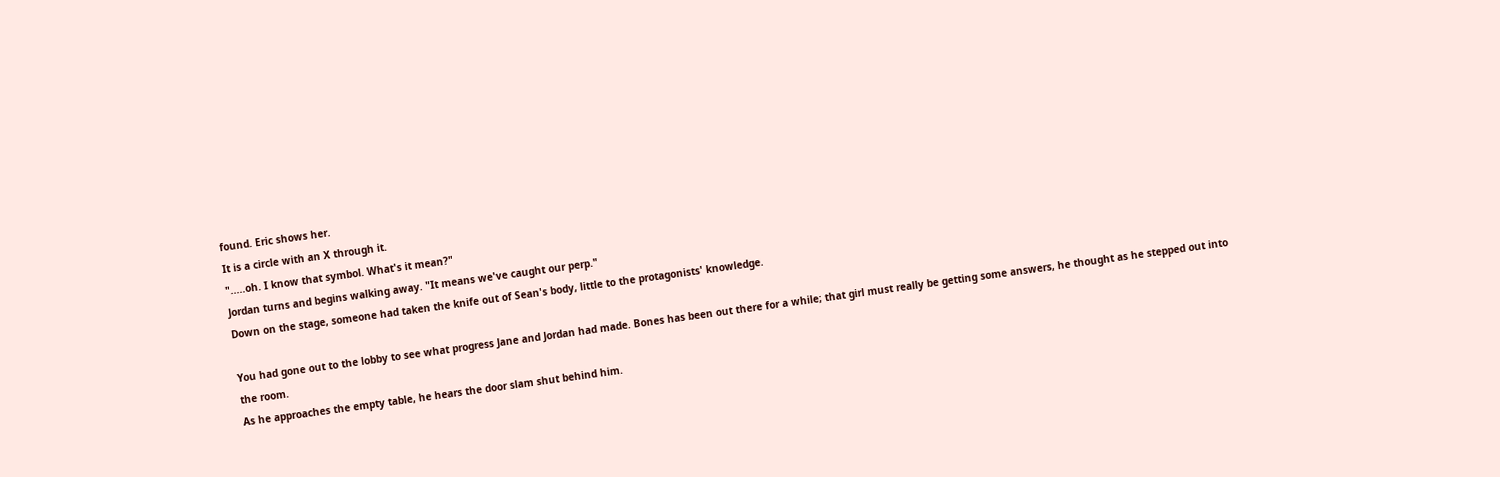found. Eric shows her.
It is a circle with an X through it.
".....oh. I know that symbol. What's it mean?"
Jordan turns and begins walking away. "It means we've caught our perp."
Down on the stage, someone had taken the knife out of Sean's body, little to the protagonists' knowledge.

You had gone out to the lobby to see what progress Jane and Jordan had made. Bones has been out there for a while; that girl must really be getting some answers, he thought as he stepped out into the room.
As he approaches the empty table, he hears the door slam shut behind him.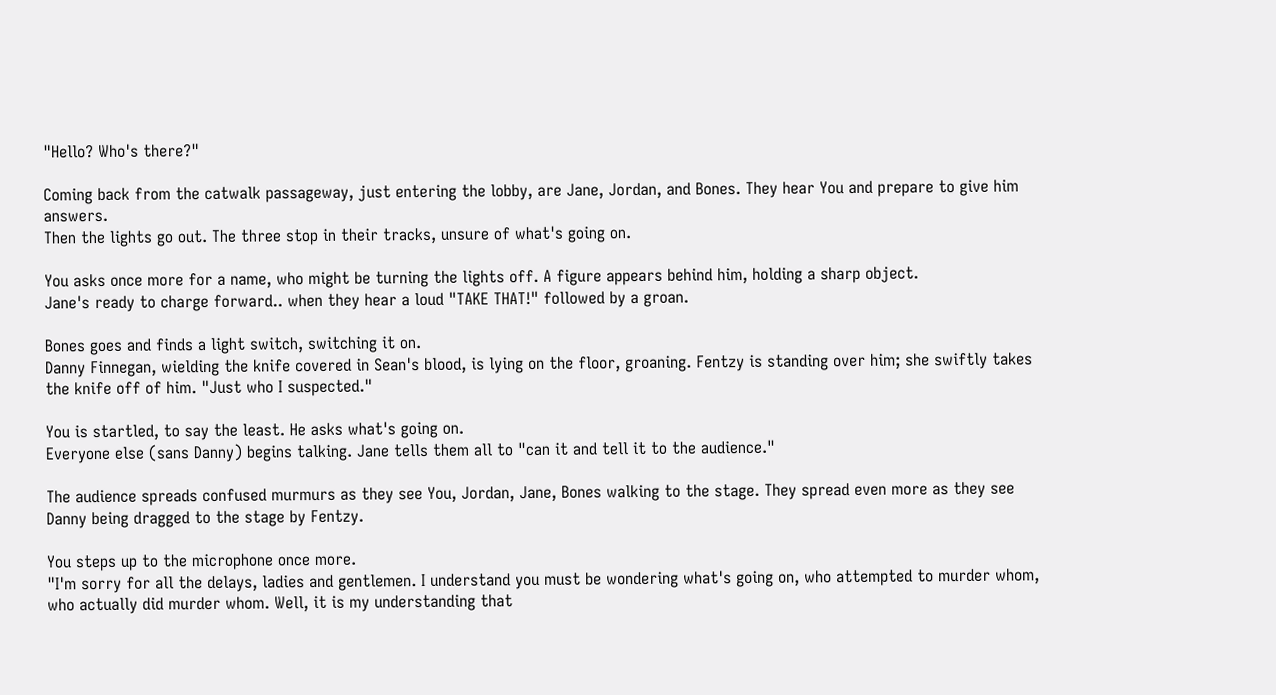"Hello? Who's there?"

Coming back from the catwalk passageway, just entering the lobby, are Jane, Jordan, and Bones. They hear You and prepare to give him answers.
Then the lights go out. The three stop in their tracks, unsure of what's going on.

You asks once more for a name, who might be turning the lights off. A figure appears behind him, holding a sharp object.
Jane's ready to charge forward.. when they hear a loud "TAKE THAT!" followed by a groan.

Bones goes and finds a light switch, switching it on.
Danny Finnegan, wielding the knife covered in Sean's blood, is lying on the floor, groaning. Fentzy is standing over him; she swiftly takes the knife off of him. "Just who I suspected."

You is startled, to say the least. He asks what's going on.
Everyone else (sans Danny) begins talking. Jane tells them all to "can it and tell it to the audience."

The audience spreads confused murmurs as they see You, Jordan, Jane, Bones walking to the stage. They spread even more as they see Danny being dragged to the stage by Fentzy.

You steps up to the microphone once more.
"I'm sorry for all the delays, ladies and gentlemen. I understand you must be wondering what's going on, who attempted to murder whom, who actually did murder whom. Well, it is my understanding that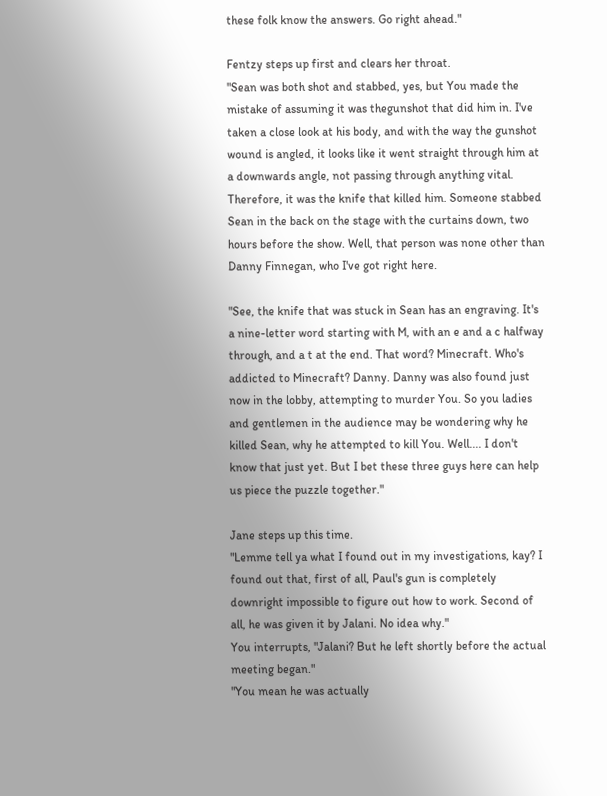these folk know the answers. Go right ahead."

Fentzy steps up first and clears her throat.
"Sean was both shot and stabbed, yes, but You made the mistake of assuming it was thegunshot that did him in. I've taken a close look at his body, and with the way the gunshot wound is angled, it looks like it went straight through him at a downwards angle, not passing through anything vital. Therefore, it was the knife that killed him. Someone stabbed Sean in the back on the stage with the curtains down, two hours before the show. Well, that person was none other than Danny Finnegan, who I've got right here.

"See, the knife that was stuck in Sean has an engraving. It's a nine-letter word starting with M, with an e and a c halfway through, and a t at the end. That word? Minecraft. Who's addicted to Minecraft? Danny. Danny was also found just now in the lobby, attempting to murder You. So you ladies and gentlemen in the audience may be wondering why he killed Sean, why he attempted to kill You. Well.... I don't know that just yet. But I bet these three guys here can help us piece the puzzle together."

Jane steps up this time.
"Lemme tell ya what I found out in my investigations, kay? I found out that, first of all, Paul's gun is completely downright impossible to figure out how to work. Second of all, he was given it by Jalani. No idea why."
You interrupts, "Jalani? But he left shortly before the actual meeting began."
"You mean he was actually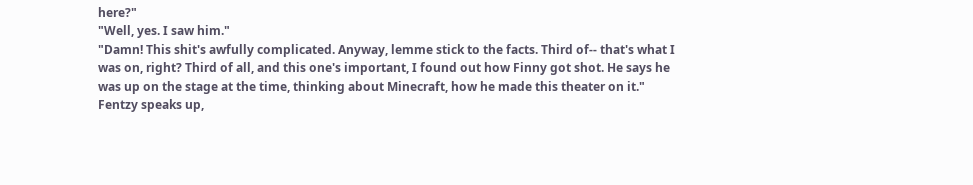here?"
"Well, yes. I saw him."
"Damn! This shit's awfully complicated. Anyway, lemme stick to the facts. Third of-- that's what I was on, right? Third of all, and this one's important, I found out how Finny got shot. He says he was up on the stage at the time, thinking about Minecraft, how he made this theater on it."
Fentzy speaks up,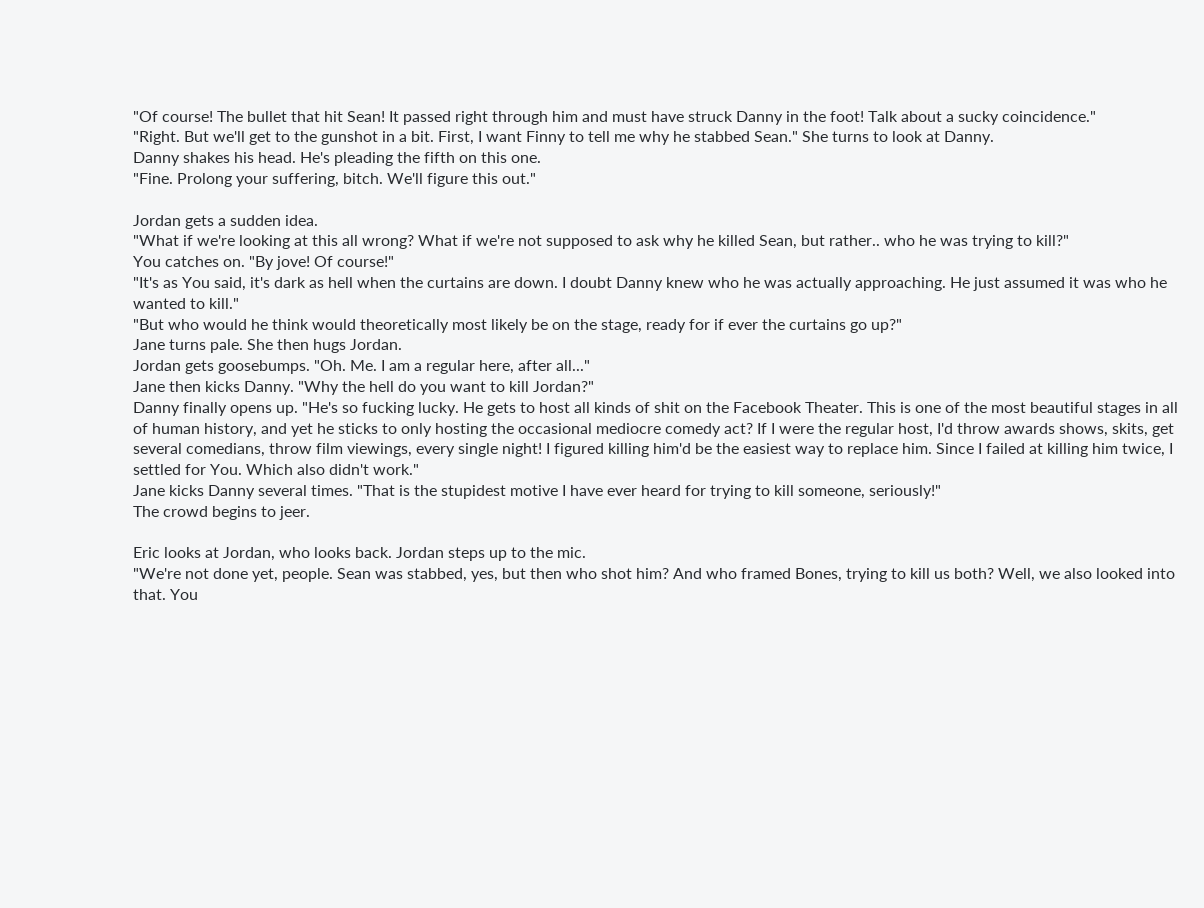"Of course! The bullet that hit Sean! It passed right through him and must have struck Danny in the foot! Talk about a sucky coincidence."
"Right. But we'll get to the gunshot in a bit. First, I want Finny to tell me why he stabbed Sean." She turns to look at Danny.
Danny shakes his head. He's pleading the fifth on this one.
"Fine. Prolong your suffering, bitch. We'll figure this out."

Jordan gets a sudden idea.
"What if we're looking at this all wrong? What if we're not supposed to ask why he killed Sean, but rather.. who he was trying to kill?"
You catches on. "By jove! Of course!"
"It's as You said, it's dark as hell when the curtains are down. I doubt Danny knew who he was actually approaching. He just assumed it was who he wanted to kill."
"But who would he think would theoretically most likely be on the stage, ready for if ever the curtains go up?"
Jane turns pale. She then hugs Jordan.
Jordan gets goosebumps. "Oh. Me. I am a regular here, after all..."
Jane then kicks Danny. "Why the hell do you want to kill Jordan?"
Danny finally opens up. "He's so fucking lucky. He gets to host all kinds of shit on the Facebook Theater. This is one of the most beautiful stages in all of human history, and yet he sticks to only hosting the occasional mediocre comedy act? If I were the regular host, I'd throw awards shows, skits, get several comedians, throw film viewings, every single night! I figured killing him'd be the easiest way to replace him. Since I failed at killing him twice, I settled for You. Which also didn't work."
Jane kicks Danny several times. "That is the stupidest motive I have ever heard for trying to kill someone, seriously!"
The crowd begins to jeer.

Eric looks at Jordan, who looks back. Jordan steps up to the mic.
"We're not done yet, people. Sean was stabbed, yes, but then who shot him? And who framed Bones, trying to kill us both? Well, we also looked into that. You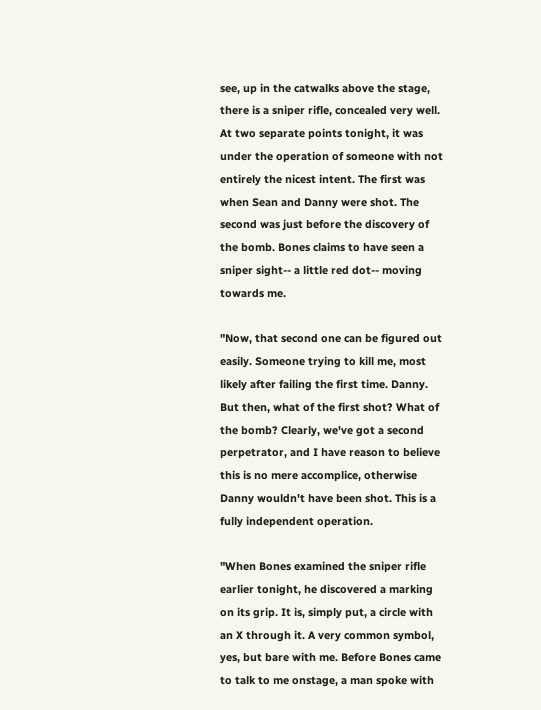see, up in the catwalks above the stage, there is a sniper rifle, concealed very well. At two separate points tonight, it was under the operation of someone with not entirely the nicest intent. The first was when Sean and Danny were shot. The second was just before the discovery of the bomb. Bones claims to have seen a sniper sight-- a little red dot-- moving towards me.

"Now, that second one can be figured out easily. Someone trying to kill me, most likely after failing the first time. Danny. But then, what of the first shot? What of the bomb? Clearly, we've got a second perpetrator, and I have reason to believe this is no mere accomplice, otherwise Danny wouldn't have been shot. This is a fully independent operation.

"When Bones examined the sniper rifle earlier tonight, he discovered a marking on its grip. It is, simply put, a circle with an X through it. A very common symbol, yes, but bare with me. Before Bones came to talk to me onstage, a man spoke with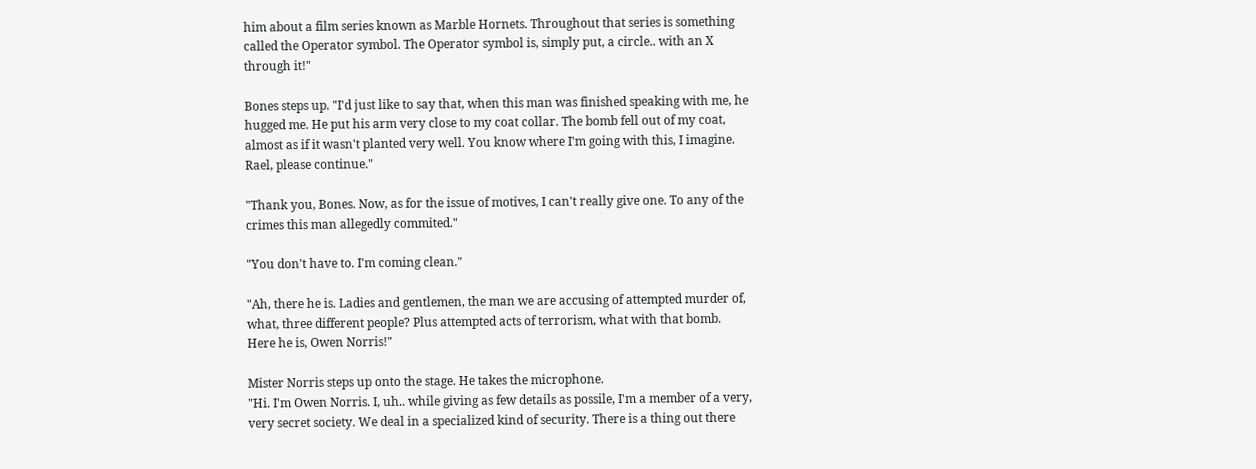him about a film series known as Marble Hornets. Throughout that series is something called the Operator symbol. The Operator symbol is, simply put, a circle.. with an X through it!"

Bones steps up. "I'd just like to say that, when this man was finished speaking with me, he hugged me. He put his arm very close to my coat collar. The bomb fell out of my coat, almost as if it wasn't planted very well. You know where I'm going with this, I imagine. Rael, please continue."

"Thank you, Bones. Now, as for the issue of motives, I can't really give one. To any of the crimes this man allegedly commited."

"You don't have to. I'm coming clean."

"Ah, there he is. Ladies and gentlemen, the man we are accusing of attempted murder of, what, three different people? Plus attempted acts of terrorism, what with that bomb. Here he is, Owen Norris!"

Mister Norris steps up onto the stage. He takes the microphone.
"Hi. I'm Owen Norris. I, uh.. while giving as few details as possile, I'm a member of a very, very secret society. We deal in a specialized kind of security. There is a thing out there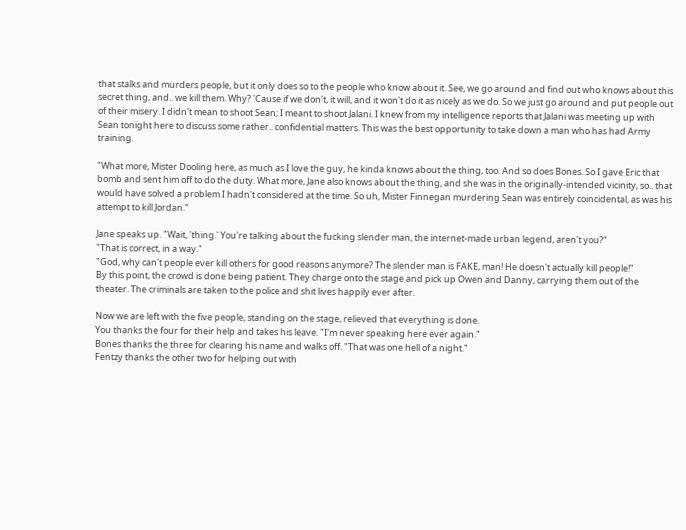that stalks and murders people, but it only does so to the people who know about it. See, we go around and find out who knows about this secret thing, and.. we kill them. Why? 'Cause if we don't, it will, and it won't do it as nicely as we do. So we just go around and put people out of their misery. I didn't mean to shoot Sean; I meant to shoot Jalani. I knew from my intelligence reports that Jalani was meeting up with Sean tonight here to discuss some rather.. confidential matters. This was the best opportunity to take down a man who has had Army training.

"What more, Mister Dooling here, as much as I love the guy, he kinda knows about the thing, too. And so does Bones. So I gave Eric that bomb and sent him off to do the duty. What more, Jane also knows about the thing, and she was in the originally-intended vicinity, so.. that would have solved a problem I hadn't considered at the time. So uh, Mister Finnegan murdering Sean was entirely coincidental, as was his attempt to kill Jordan."

Jane speaks up. "Wait, 'thing.' You're talking about the fucking slender man, the internet-made urban legend, aren't you?"
"That is correct, in a way."
"God, why can't people ever kill others for good reasons anymore? The slender man is FAKE, man! He doesn't actually kill people!"
By this point, the crowd is done being patient. They charge onto the stage and pick up Owen and Danny, carrying them out of the theater. The criminals are taken to the police and shit lives happily ever after.

Now we are left with the five people, standing on the stage, relieved that everything is done.
You thanks the four for their help and takes his leave. "I'm never speaking here ever again."
Bones thanks the three for clearing his name and walks off. "That was one hell of a night."
Fentzy thanks the other two for helping out with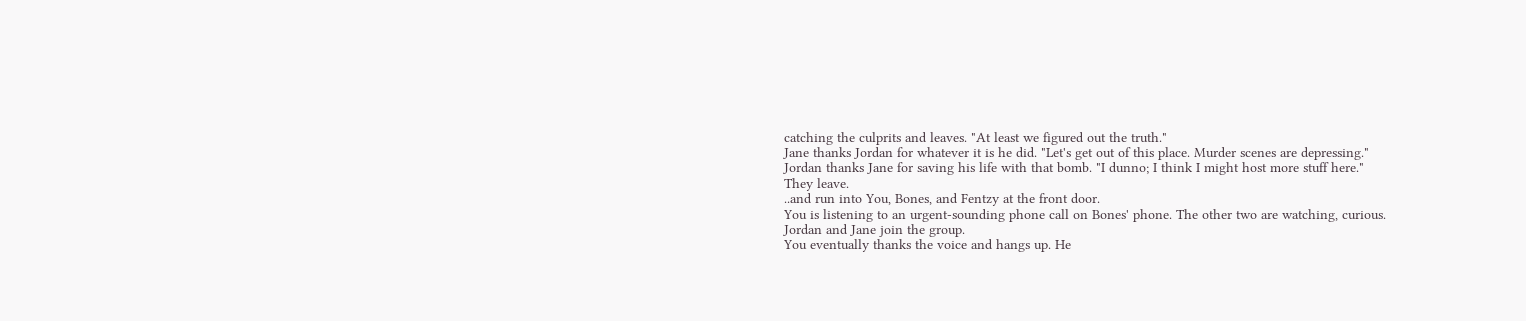catching the culprits and leaves. "At least we figured out the truth."
Jane thanks Jordan for whatever it is he did. "Let's get out of this place. Murder scenes are depressing."
Jordan thanks Jane for saving his life with that bomb. "I dunno; I think I might host more stuff here."
They leave.
..and run into You, Bones, and Fentzy at the front door.
You is listening to an urgent-sounding phone call on Bones' phone. The other two are watching, curious.
Jordan and Jane join the group.
You eventually thanks the voice and hangs up. He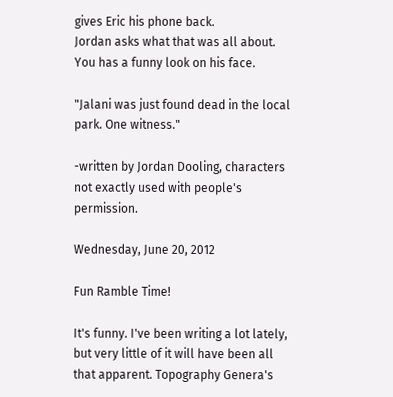gives Eric his phone back.
Jordan asks what that was all about.
You has a funny look on his face.

"Jalani was just found dead in the local park. One witness."

-written by Jordan Dooling, characters not exactly used with people's permission.

Wednesday, June 20, 2012

Fun Ramble Time!

It's funny. I've been writing a lot lately, but very little of it will have been all that apparent. Topography Genera's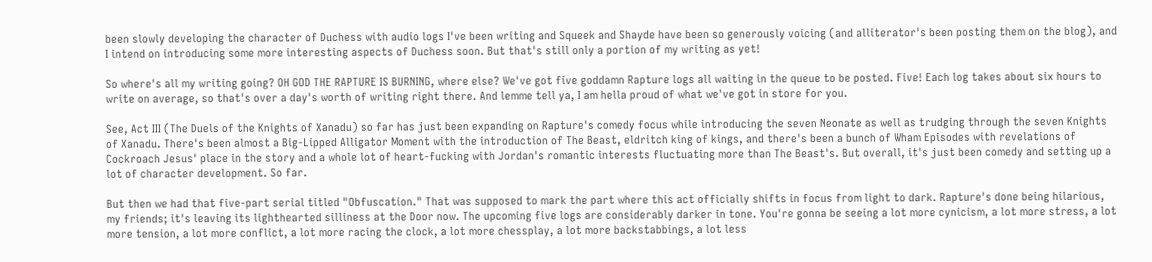been slowly developing the character of Duchess with audio logs I've been writing and Squeek and Shayde have been so generously voicing (and alliterator's been posting them on the blog), and I intend on introducing some more interesting aspects of Duchess soon. But that's still only a portion of my writing as yet!

So where's all my writing going? OH GOD THE RAPTURE IS BURNING, where else? We've got five goddamn Rapture logs all waiting in the queue to be posted. Five! Each log takes about six hours to write on average, so that's over a day's worth of writing right there. And lemme tell ya, I am hella proud of what we've got in store for you.

See, Act III (The Duels of the Knights of Xanadu) so far has just been expanding on Rapture's comedy focus while introducing the seven Neonate as well as trudging through the seven Knights of Xanadu. There's been almost a Big-Lipped Alligator Moment with the introduction of The Beast, eldritch king of kings, and there's been a bunch of Wham Episodes with revelations of Cockroach Jesus' place in the story and a whole lot of heart-fucking with Jordan's romantic interests fluctuating more than The Beast's. But overall, it's just been comedy and setting up a lot of character development. So far.

But then we had that five-part serial titled "Obfuscation." That was supposed to mark the part where this act officially shifts in focus from light to dark. Rapture's done being hilarious, my friends; it's leaving its lighthearted silliness at the Door now. The upcoming five logs are considerably darker in tone. You're gonna be seeing a lot more cynicism, a lot more stress, a lot more tension, a lot more conflict, a lot more racing the clock, a lot more chessplay, a lot more backstabbings, a lot less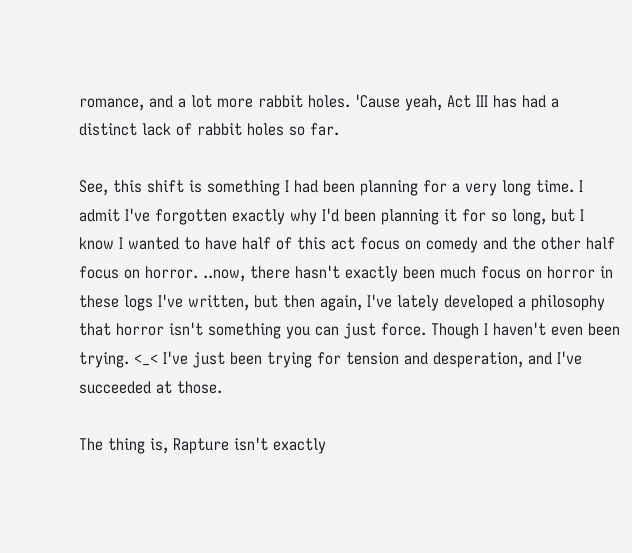romance, and a lot more rabbit holes. 'Cause yeah, Act III has had a distinct lack of rabbit holes so far.

See, this shift is something I had been planning for a very long time. I admit I've forgotten exactly why I'd been planning it for so long, but I know I wanted to have half of this act focus on comedy and the other half focus on horror. ..now, there hasn't exactly been much focus on horror in these logs I've written, but then again, I've lately developed a philosophy that horror isn't something you can just force. Though I haven't even been trying. <_< I've just been trying for tension and desperation, and I've succeeded at those.

The thing is, Rapture isn't exactly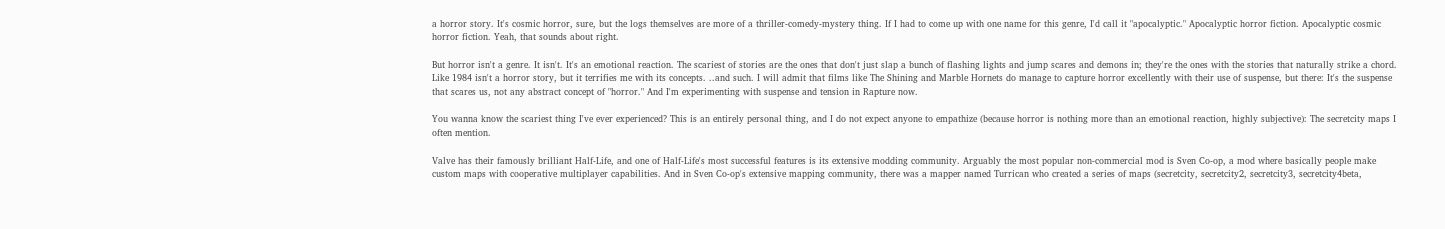a horror story. It's cosmic horror, sure, but the logs themselves are more of a thriller-comedy-mystery thing. If I had to come up with one name for this genre, I'd call it "apocalyptic." Apocalyptic horror fiction. Apocalyptic cosmic horror fiction. Yeah, that sounds about right.

But horror isn't a genre. It isn't. It's an emotional reaction. The scariest of stories are the ones that don't just slap a bunch of flashing lights and jump scares and demons in; they're the ones with the stories that naturally strike a chord. Like 1984 isn't a horror story, but it terrifies me with its concepts. ..and such. I will admit that films like The Shining and Marble Hornets do manage to capture horror excellently with their use of suspense, but there: It's the suspense that scares us, not any abstract concept of "horror." And I'm experimenting with suspense and tension in Rapture now.

You wanna know the scariest thing I've ever experienced? This is an entirely personal thing, and I do not expect anyone to empathize (because horror is nothing more than an emotional reaction, highly subjective): The secretcity maps I often mention.

Valve has their famously brilliant Half-Life, and one of Half-Life's most successful features is its extensive modding community. Arguably the most popular non-commercial mod is Sven Co-op, a mod where basically people make custom maps with cooperative multiplayer capabilities. And in Sven Co-op's extensive mapping community, there was a mapper named Turrican who created a series of maps (secretcity, secretcity2, secretcity3, secretcity4beta,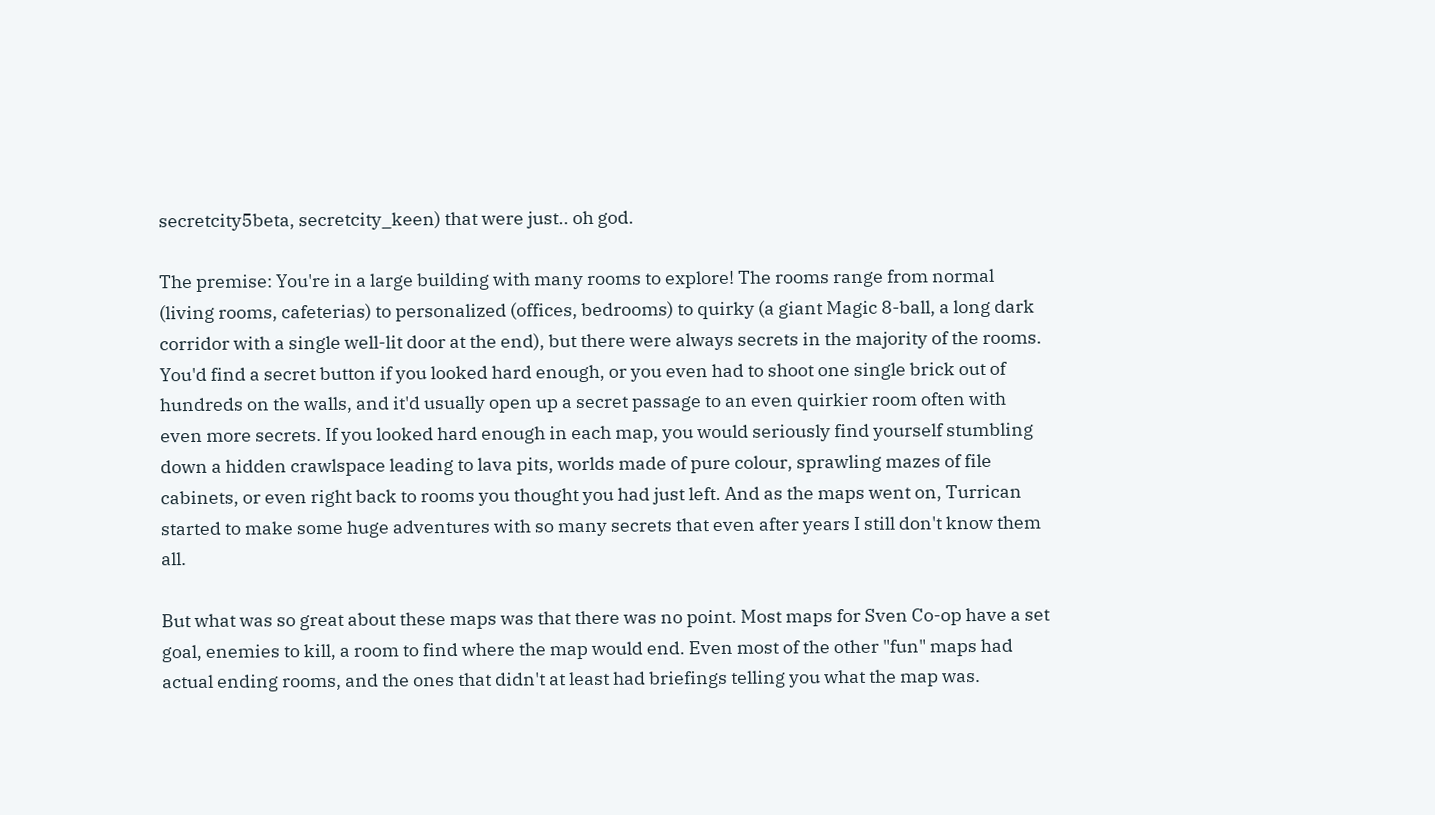secretcity5beta, secretcity_keen) that were just.. oh god.

The premise: You're in a large building with many rooms to explore! The rooms range from normal (living rooms, cafeterias) to personalized (offices, bedrooms) to quirky (a giant Magic 8-ball, a long dark corridor with a single well-lit door at the end), but there were always secrets in the majority of the rooms. You'd find a secret button if you looked hard enough, or you even had to shoot one single brick out of hundreds on the walls, and it'd usually open up a secret passage to an even quirkier room often with even more secrets. If you looked hard enough in each map, you would seriously find yourself stumbling down a hidden crawlspace leading to lava pits, worlds made of pure colour, sprawling mazes of file cabinets, or even right back to rooms you thought you had just left. And as the maps went on, Turrican started to make some huge adventures with so many secrets that even after years I still don't know them all.

But what was so great about these maps was that there was no point. Most maps for Sven Co-op have a set goal, enemies to kill, a room to find where the map would end. Even most of the other "fun" maps had actual ending rooms, and the ones that didn't at least had briefings telling you what the map was.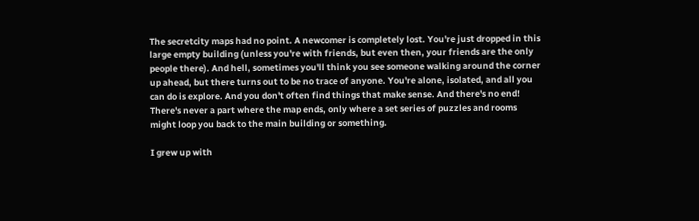The secretcity maps had no point. A newcomer is completely lost. You're just dropped in this large empty building (unless you're with friends, but even then, your friends are the only people there). And hell, sometimes you'll think you see someone walking around the corner up ahead, but there turns out to be no trace of anyone. You're alone, isolated, and all you can do is explore. And you don't often find things that make sense. And there's no end! There's never a part where the map ends, only where a set series of puzzles and rooms might loop you back to the main building or something.

I grew up with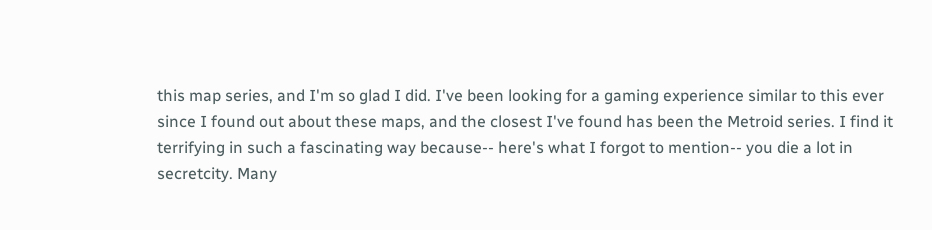this map series, and I'm so glad I did. I've been looking for a gaming experience similar to this ever since I found out about these maps, and the closest I've found has been the Metroid series. I find it terrifying in such a fascinating way because-- here's what I forgot to mention-- you die a lot in secretcity. Many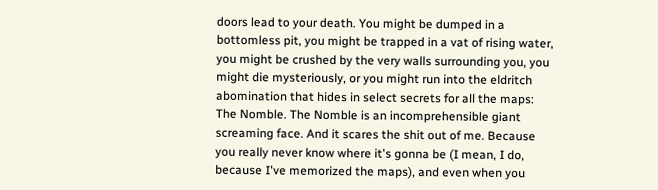doors lead to your death. You might be dumped in a bottomless pit, you might be trapped in a vat of rising water, you might be crushed by the very walls surrounding you, you might die mysteriously, or you might run into the eldritch abomination that hides in select secrets for all the maps: The Nomble. The Nomble is an incomprehensible giant screaming face. And it scares the shit out of me. Because you really never know where it's gonna be (I mean, I do, because I've memorized the maps), and even when you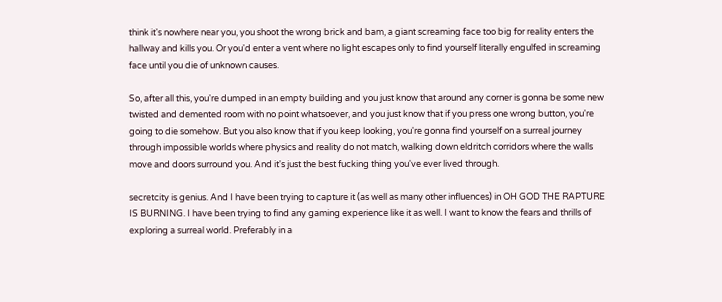think it's nowhere near you, you shoot the wrong brick and bam, a giant screaming face too big for reality enters the hallway and kills you. Or you'd enter a vent where no light escapes only to find yourself literally engulfed in screaming face until you die of unknown causes.

So, after all this, you're dumped in an empty building and you just know that around any corner is gonna be some new twisted and demented room with no point whatsoever, and you just know that if you press one wrong button, you're going to die somehow. But you also know that if you keep looking, you're gonna find yourself on a surreal journey through impossible worlds where physics and reality do not match, walking down eldritch corridors where the walls move and doors surround you. And it's just the best fucking thing you've ever lived through.

secretcity is genius. And I have been trying to capture it (as well as many other influences) in OH GOD THE RAPTURE IS BURNING. I have been trying to find any gaming experience like it as well. I want to know the fears and thrills of exploring a surreal world. Preferably in a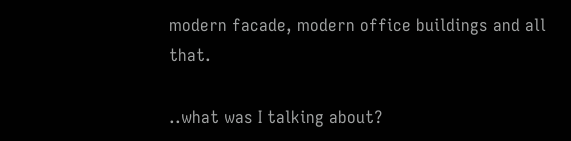modern facade, modern office buildings and all that.

..what was I talking about?